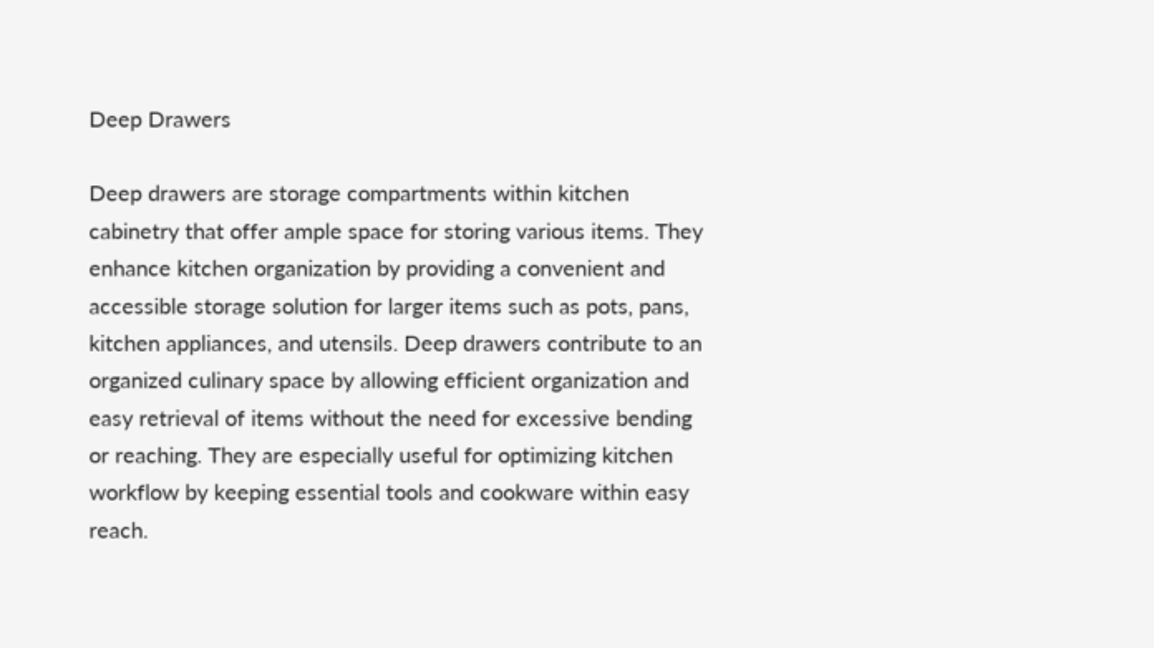Deep Drawers

Deep drawers are storage compartments within kitchen cabinetry that offer ample space for storing various items. They enhance kitchen organization by providing a convenient and accessible storage solution for larger items such as pots, pans, kitchen appliances, and utensils. Deep drawers contribute to an organized culinary space by allowing efficient organization and easy retrieval of items without the need for excessive bending or reaching. They are especially useful for optimizing kitchen workflow by keeping essential tools and cookware within easy reach.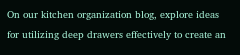On our kitchen organization blog, explore ideas for utilizing deep drawers effectively to create an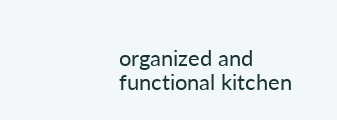organized and functional kitchen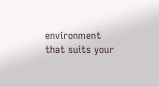environment that suits your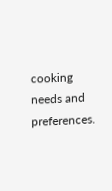cooking needs and preferences.